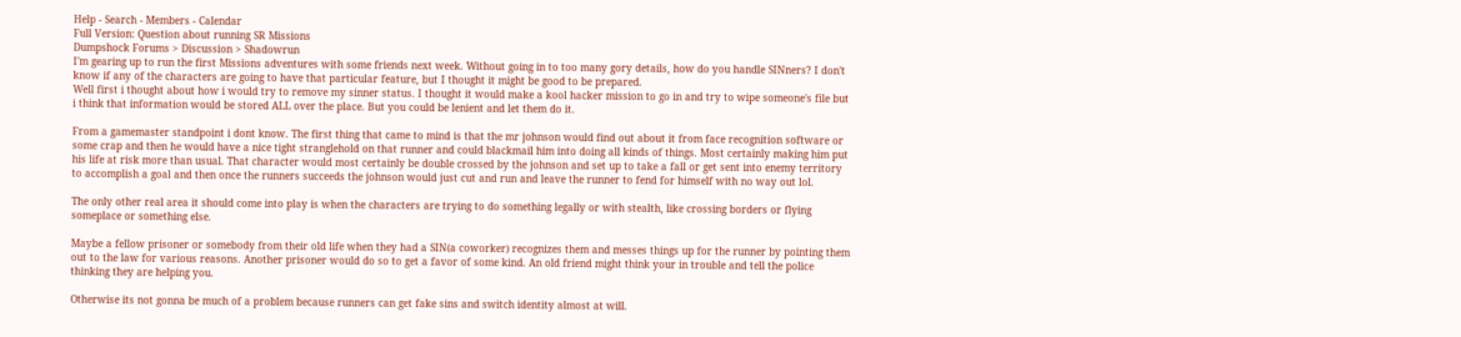Help - Search - Members - Calendar
Full Version: Question about running SR Missions
Dumpshock Forums > Discussion > Shadowrun
I'm gearing up to run the first Missions adventures with some friends next week. Without going in to too many gory details, how do you handle SINners? I don't know if any of the characters are going to have that particular feature, but I thought it might be good to be prepared.
Well first i thought about how i would try to remove my sinner status. I thought it would make a kool hacker mission to go in and try to wipe someone's file but i think that information would be stored ALL over the place. But you could be lenient and let them do it.

From a gamemaster standpoint i dont know. The first thing that came to mind is that the mr johnson would find out about it from face recognition software or some crap and then he would have a nice tight stranglehold on that runner and could blackmail him into doing all kinds of things. Most certainly making him put his life at risk more than usual. That character would most certainly be double crossed by the johnson and set up to take a fall or get sent into enemy territory to accomplish a goal and then once the runners succeeds the johnson would just cut and run and leave the runner to fend for himself with no way out lol.

The only other real area it should come into play is when the characters are trying to do something legally or with stealth, like crossing borders or flying someplace or something else.

Maybe a fellow prisoner or somebody from their old life when they had a SIN(a coworker) recognizes them and messes things up for the runner by pointing them out to the law for various reasons. Another prisoner would do so to get a favor of some kind. An old friend might think your in trouble and tell the police thinking they are helping you.

Otherwise its not gonna be much of a problem because runners can get fake sins and switch identity almost at will.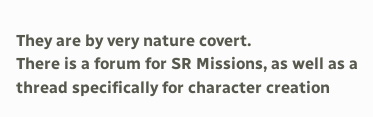They are by very nature covert.
There is a forum for SR Missions, as well as a thread specifically for character creation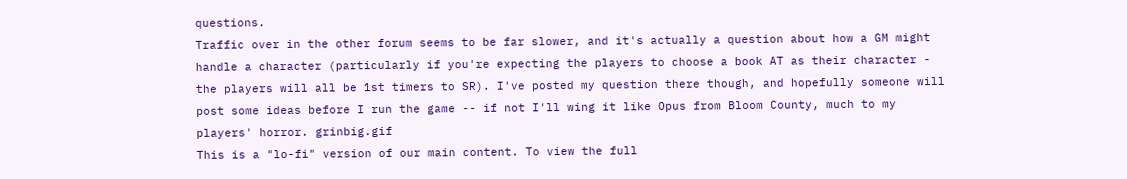questions.
Traffic over in the other forum seems to be far slower, and it's actually a question about how a GM might handle a character (particularly if you're expecting the players to choose a book AT as their character - the players will all be 1st timers to SR). I've posted my question there though, and hopefully someone will post some ideas before I run the game -- if not I'll wing it like Opus from Bloom County, much to my players' horror. grinbig.gif
This is a "lo-fi" version of our main content. To view the full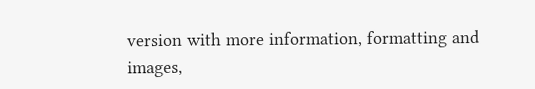version with more information, formatting and images,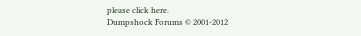please click here.
Dumpshock Forums © 2001-2012